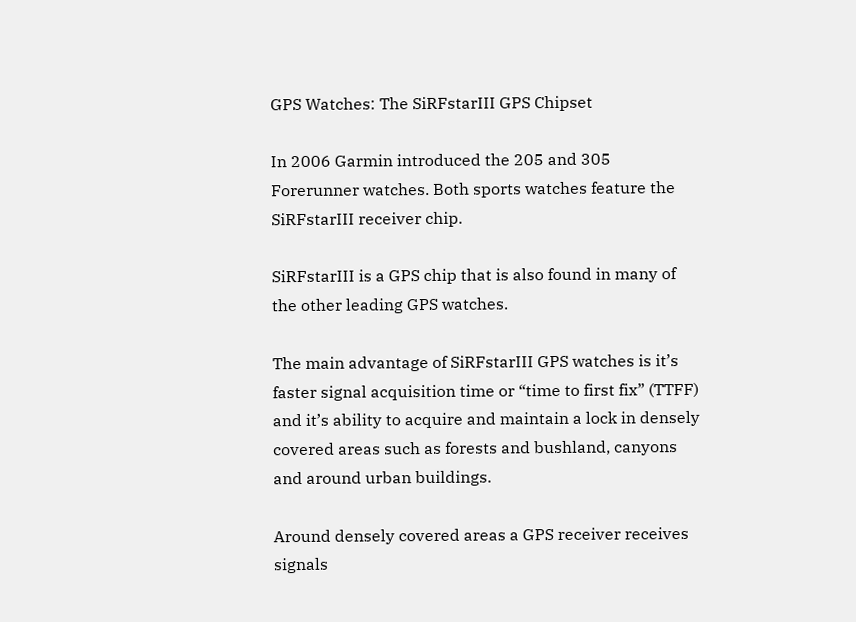GPS Watches: The SiRFstarIII GPS Chipset

In 2006 Garmin introduced the 205 and 305 Forerunner watches. Both sports watches feature the SiRFstarIII receiver chip.

SiRFstarIII is a GPS chip that is also found in many of the other leading GPS watches.

The main advantage of SiRFstarIII GPS watches is it’s faster signal acquisition time or “time to first fix” (TTFF) and it’s ability to acquire and maintain a lock in densely covered areas such as forests and bushland, canyons and around urban buildings.

Around densely covered areas a GPS receiver receives signals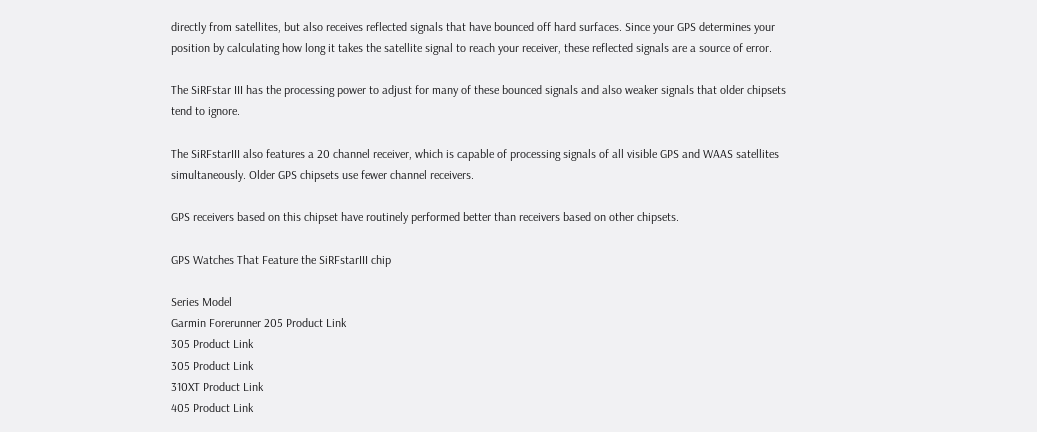directly from satellites, but also receives reflected signals that have bounced off hard surfaces. Since your GPS determines your position by calculating how long it takes the satellite signal to reach your receiver, these reflected signals are a source of error.

The SiRFstar III has the processing power to adjust for many of these bounced signals and also weaker signals that older chipsets tend to ignore.

The SiRFstarIII also features a 20 channel receiver, which is capable of processing signals of all visible GPS and WAAS satellites simultaneously. Older GPS chipsets use fewer channel receivers.

GPS receivers based on this chipset have routinely performed better than receivers based on other chipsets.

GPS Watches That Feature the SiRFstarIII chip

Series Model
Garmin Forerunner 205 Product Link
305 Product Link
305 Product Link
310XT Product Link
405 Product Link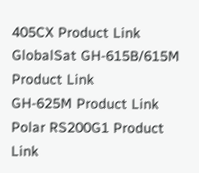405CX Product Link
GlobalSat GH-615B/615M Product Link
GH-625M Product Link
Polar RS200G1 Product Link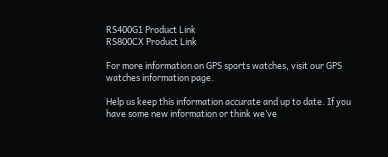RS400G1 Product Link
RS800CX Product Link

For more information on GPS sports watches, visit our GPS watches information page.

Help us keep this information accurate and up to date. If you have some new information or think we’ve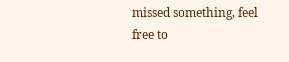missed something, feel free to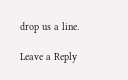drop us a line.

Leave a Reply